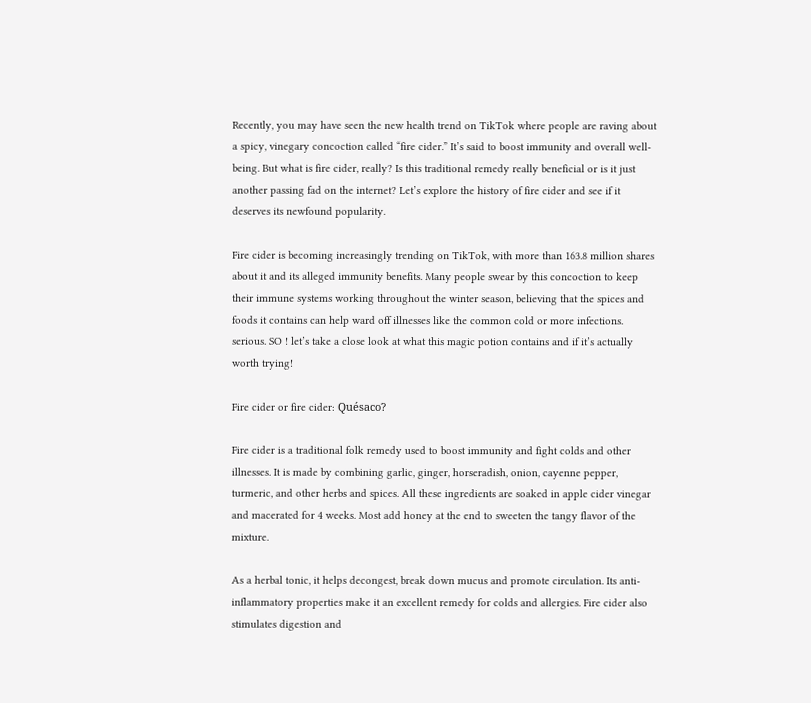Recently, you may have seen the new health trend on TikTok where people are raving about a spicy, vinegary concoction called “fire cider.” It’s said to boost immunity and overall well-being. But what is fire cider, really? Is this traditional remedy really beneficial or is it just another passing fad on the internet? Let’s explore the history of fire cider and see if it deserves its newfound popularity.

Fire cider is becoming increasingly trending on TikTok, with more than 163.8 million shares about it and its alleged immunity benefits. Many people swear by this concoction to keep their immune systems working throughout the winter season, believing that the spices and foods it contains can help ward off illnesses like the common cold or more infections. serious. SO ! let’s take a close look at what this magic potion contains and if it’s actually worth trying!

Fire cider or fire cider: Quésaco?

Fire cider is a traditional folk remedy used to boost immunity and fight colds and other illnesses. It is made by combining garlic, ginger, horseradish, onion, cayenne pepper, turmeric, and other herbs and spices. All these ingredients are soaked in apple cider vinegar and macerated for 4 weeks. Most add honey at the end to sweeten the tangy flavor of the mixture.

As a herbal tonic, it helps decongest, break down mucus and promote circulation. Its anti-inflammatory properties make it an excellent remedy for colds and allergies. Fire cider also stimulates digestion and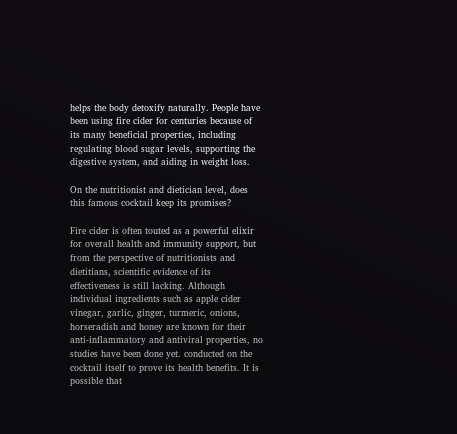helps the body detoxify naturally. People have been using fire cider for centuries because of its many beneficial properties, including regulating blood sugar levels, supporting the digestive system, and aiding in weight loss.

On the nutritionist and dietician level, does this famous cocktail keep its promises?

Fire cider is often touted as a powerful elixir for overall health and immunity support, but from the perspective of nutritionists and dietitians, scientific evidence of its effectiveness is still lacking. Although individual ingredients such as apple cider vinegar, garlic, ginger, turmeric, onions, horseradish and honey are known for their anti-inflammatory and antiviral properties, no studies have been done yet. conducted on the cocktail itself to prove its health benefits. It is possible that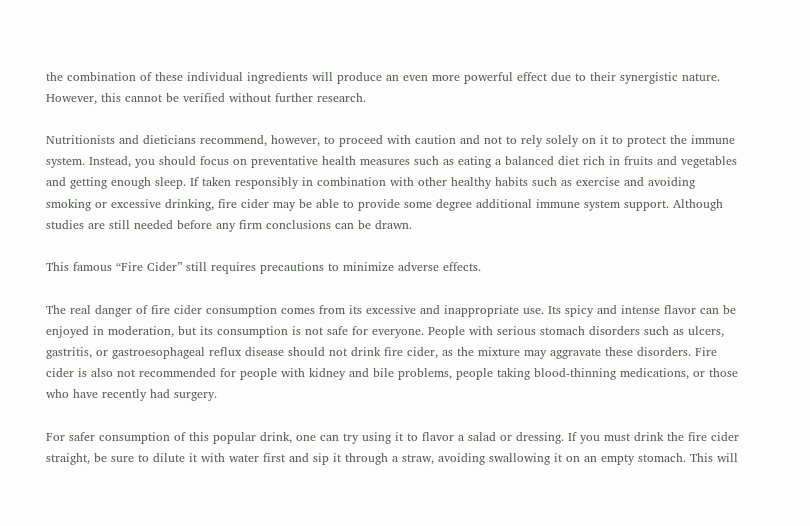the combination of these individual ingredients will produce an even more powerful effect due to their synergistic nature. However, this cannot be verified without further research.

Nutritionists and dieticians recommend, however, to proceed with caution and not to rely solely on it to protect the immune system. Instead, you should focus on preventative health measures such as eating a balanced diet rich in fruits and vegetables and getting enough sleep. If taken responsibly in combination with other healthy habits such as exercise and avoiding smoking or excessive drinking, fire cider may be able to provide some degree additional immune system support. Although studies are still needed before any firm conclusions can be drawn.

This famous “Fire Cider” still requires precautions to minimize adverse effects.

The real danger of fire cider consumption comes from its excessive and inappropriate use. Its spicy and intense flavor can be enjoyed in moderation, but its consumption is not safe for everyone. People with serious stomach disorders such as ulcers, gastritis, or gastroesophageal reflux disease should not drink fire cider, as the mixture may aggravate these disorders. Fire cider is also not recommended for people with kidney and bile problems, people taking blood-thinning medications, or those who have recently had surgery.

For safer consumption of this popular drink, one can try using it to flavor a salad or dressing. If you must drink the fire cider straight, be sure to dilute it with water first and sip it through a straw, avoiding swallowing it on an empty stomach. This will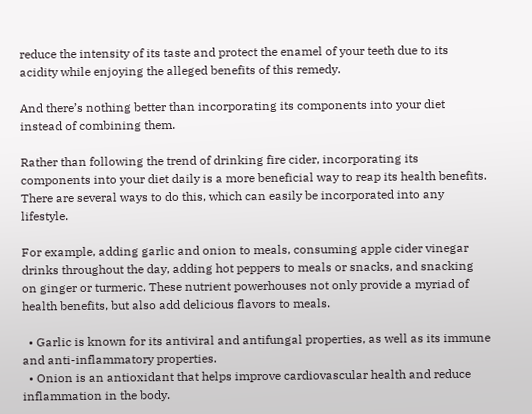reduce the intensity of its taste and protect the enamel of your teeth due to its acidity while enjoying the alleged benefits of this remedy.

And there’s nothing better than incorporating its components into your diet instead of combining them.

Rather than following the trend of drinking fire cider, incorporating its components into your diet daily is a more beneficial way to reap its health benefits. There are several ways to do this, which can easily be incorporated into any lifestyle.

For example, adding garlic and onion to meals, consuming apple cider vinegar drinks throughout the day, adding hot peppers to meals or snacks, and snacking on ginger or turmeric. These nutrient powerhouses not only provide a myriad of health benefits, but also add delicious flavors to meals.

  • Garlic is known for its antiviral and antifungal properties, as well as its immune and anti-inflammatory properties.
  • Onion is an antioxidant that helps improve cardiovascular health and reduce inflammation in the body.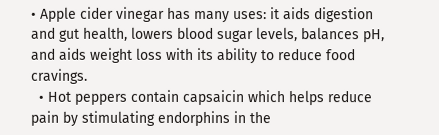• Apple cider vinegar has many uses: it aids digestion and gut health, lowers blood sugar levels, balances pH, and aids weight loss with its ability to reduce food cravings.
  • Hot peppers contain capsaicin which helps reduce pain by stimulating endorphins in the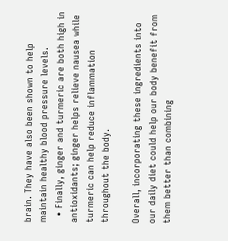brain. They have also been shown to help maintain healthy blood pressure levels.
  • Finally, ginger and turmeric are both high in antioxidants; ginger helps relieve nausea while turmeric can help reduce inflammation throughout the body.

Overall, incorporating these ingredients into our daily diet could help our body benefit from them better than combining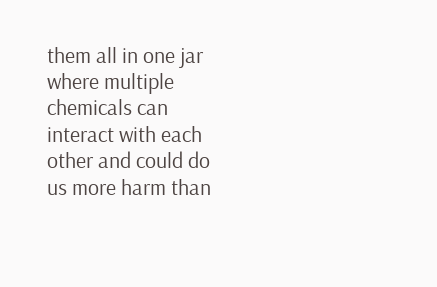them all in one jar where multiple chemicals can interact with each other and could do us more harm than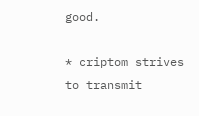good.

* criptom strives to transmit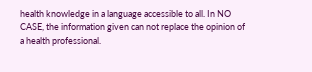health knowledge in a language accessible to all. In NO CASE, the information given can not replace the opinion of a health professional.